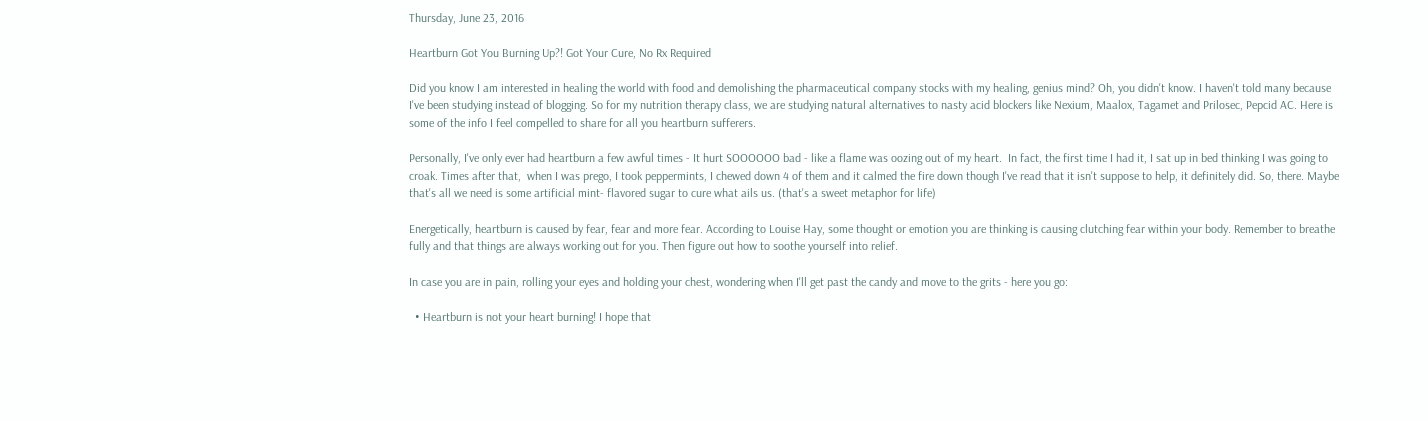Thursday, June 23, 2016

Heartburn Got You Burning Up?! Got Your Cure, No Rx Required

Did you know I am interested in healing the world with food and demolishing the pharmaceutical company stocks with my healing, genius mind? Oh, you didn't know. I haven't told many because I've been studying instead of blogging. So for my nutrition therapy class, we are studying natural alternatives to nasty acid blockers like Nexium, Maalox, Tagamet and Prilosec, Pepcid AC. Here is some of the info I feel compelled to share for all you heartburn sufferers.

Personally, I've only ever had heartburn a few awful times - It hurt SOOOOOO bad - like a flame was oozing out of my heart.  In fact, the first time I had it, I sat up in bed thinking I was going to croak. Times after that,  when I was prego, I took peppermints, I chewed down 4 of them and it calmed the fire down though I've read that it isn't suppose to help, it definitely did. So, there. Maybe that's all we need is some artificial mint- flavored sugar to cure what ails us. (that's a sweet metaphor for life)

Energetically, heartburn is caused by fear, fear and more fear. According to Louise Hay, some thought or emotion you are thinking is causing clutching fear within your body. Remember to breathe fully and that things are always working out for you. Then figure out how to soothe yourself into relief.

In case you are in pain, rolling your eyes and holding your chest, wondering when I'll get past the candy and move to the grits - here you go:

  • Heartburn is not your heart burning! I hope that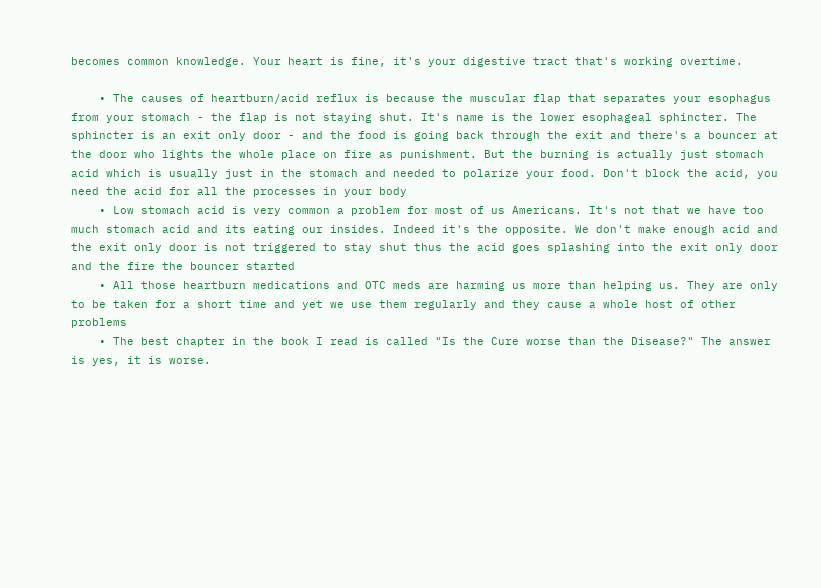becomes common knowledge. Your heart is fine, it's your digestive tract that's working overtime.

    • The causes of heartburn/acid reflux is because the muscular flap that separates your esophagus from your stomach - the flap is not staying shut. It's name is the lower esophageal sphincter. The sphincter is an exit only door - and the food is going back through the exit and there's a bouncer at the door who lights the whole place on fire as punishment. But the burning is actually just stomach acid which is usually just in the stomach and needed to polarize your food. Don't block the acid, you need the acid for all the processes in your body
    • Low stomach acid is very common a problem for most of us Americans. It's not that we have too much stomach acid and its eating our insides. Indeed it's the opposite. We don't make enough acid and the exit only door is not triggered to stay shut thus the acid goes splashing into the exit only door and the fire the bouncer started
    • All those heartburn medications and OTC meds are harming us more than helping us. They are only to be taken for a short time and yet we use them regularly and they cause a whole host of other problems
    • The best chapter in the book I read is called "Is the Cure worse than the Disease?" The answer is yes, it is worse.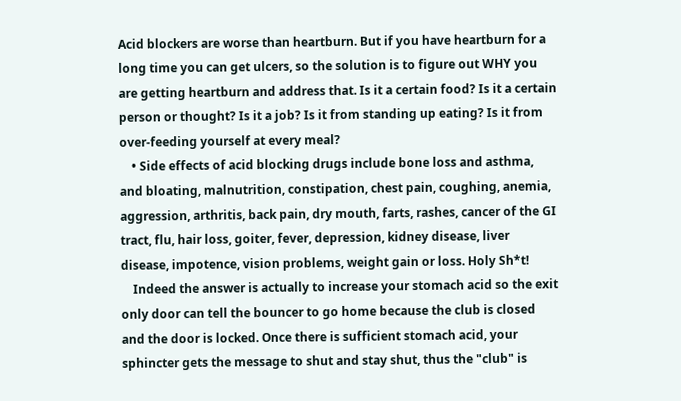Acid blockers are worse than heartburn. But if you have heartburn for a long time you can get ulcers, so the solution is to figure out WHY you are getting heartburn and address that. Is it a certain food? Is it a certain person or thought? Is it a job? Is it from standing up eating? Is it from over-feeding yourself at every meal?
    • Side effects of acid blocking drugs include bone loss and asthma, and bloating, malnutrition, constipation, chest pain, coughing, anemia, aggression, arthritis, back pain, dry mouth, farts, rashes, cancer of the GI tract, flu, hair loss, goiter, fever, depression, kidney disease, liver disease, impotence, vision problems, weight gain or loss. Holy Sh*t!
    Indeed the answer is actually to increase your stomach acid so the exit only door can tell the bouncer to go home because the club is closed and the door is locked. Once there is sufficient stomach acid, your sphincter gets the message to shut and stay shut, thus the "club" is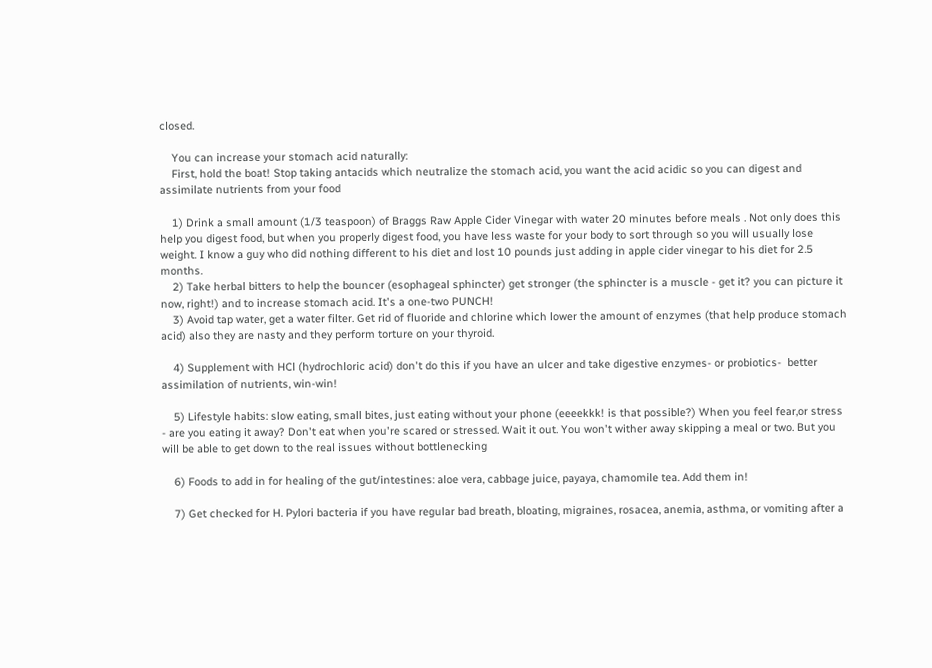closed.

    You can increase your stomach acid naturally:
    First, hold the boat! Stop taking antacids which neutralize the stomach acid, you want the acid acidic so you can digest and assimilate nutrients from your food

    1) Drink a small amount (1/3 teaspoon) of Braggs Raw Apple Cider Vinegar with water 20 minutes before meals . Not only does this help you digest food, but when you properly digest food, you have less waste for your body to sort through so you will usually lose weight. I know a guy who did nothing different to his diet and lost 10 pounds just adding in apple cider vinegar to his diet for 2.5 months.
    2) Take herbal bitters to help the bouncer (esophageal sphincter) get stronger (the sphincter is a muscle - get it? you can picture it now, right!) and to increase stomach acid. It's a one-two PUNCH!
    3) Avoid tap water, get a water filter. Get rid of fluoride and chlorine which lower the amount of enzymes (that help produce stomach acid) also they are nasty and they perform torture on your thyroid.

    4) Supplement with HCl (hydrochloric acid) don't do this if you have an ulcer and take digestive enzymes- or probiotics-  better assimilation of nutrients, win-win!

    5) Lifestyle habits: slow eating, small bites, just eating without your phone (eeeekkk! is that possible?) When you feel fear,or stress - are you eating it away? Don't eat when you're scared or stressed. Wait it out. You won't wither away skipping a meal or two. But you will be able to get down to the real issues without bottlenecking

    6) Foods to add in for healing of the gut/intestines: aloe vera, cabbage juice, payaya, chamomile tea. Add them in!

    7) Get checked for H. Pylori bacteria if you have regular bad breath, bloating, migraines, rosacea, anemia, asthma, or vomiting after a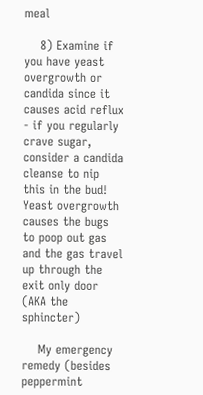meal

    8) Examine if you have yeast overgrowth or candida since it causes acid reflux - if you regularly crave sugar, consider a candida cleanse to nip this in the bud! Yeast overgrowth causes the bugs to poop out gas and the gas travel up through the exit only door (AKA the sphincter)

    My emergency remedy (besides peppermint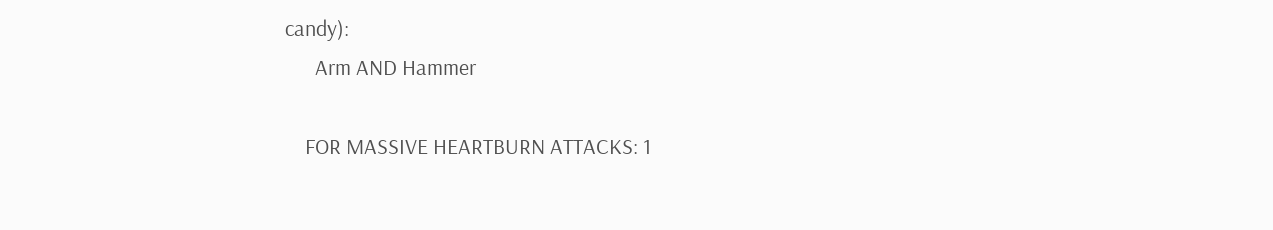candy):
      Arm AND Hammer

    FOR MASSIVE HEARTBURN ATTACKS: 1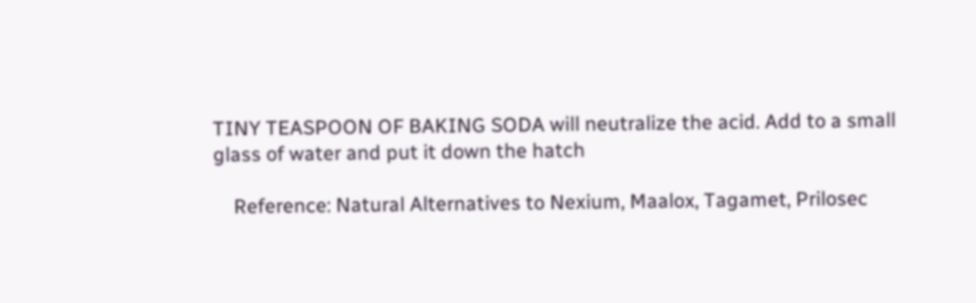TINY TEASPOON OF BAKING SODA will neutralize the acid. Add to a small glass of water and put it down the hatch

    Reference: Natural Alternatives to Nexium, Maalox, Tagamet, Prilosec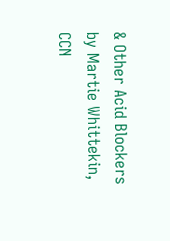& Other Acid Blockers by Martie Whittekin, CCN